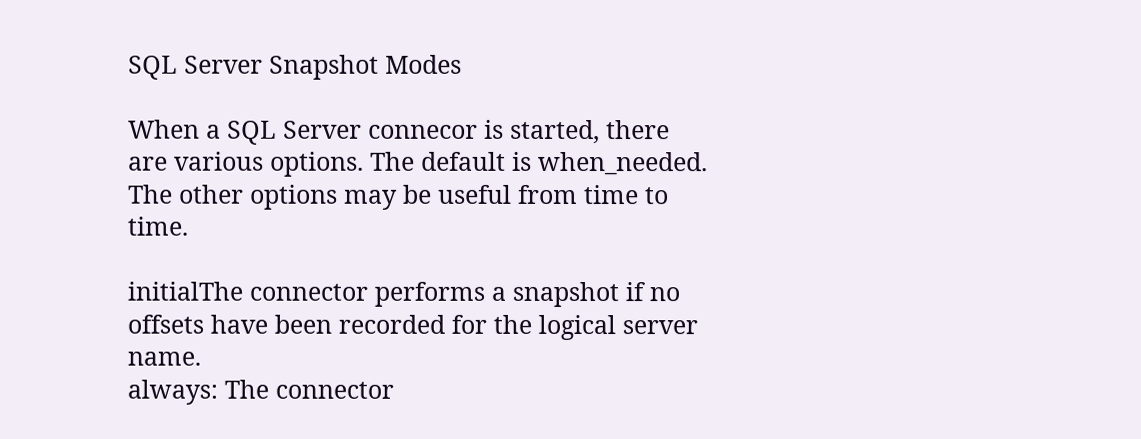SQL Server Snapshot Modes

When a SQL Server connecor is started, there are various options. The default is when_needed. The other options may be useful from time to time.

initialThe connector performs a snapshot if no offsets have been recorded for the logical server name.
always: The connector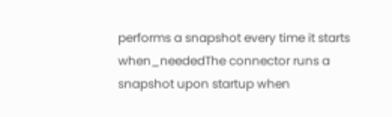performs a snapshot every time it starts
when_neededThe connector runs a snapshot upon startup when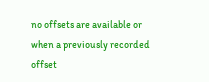no offsets are available or when a previously recorded offset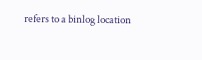refers to a binlog location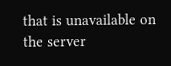that is unavailable on the server